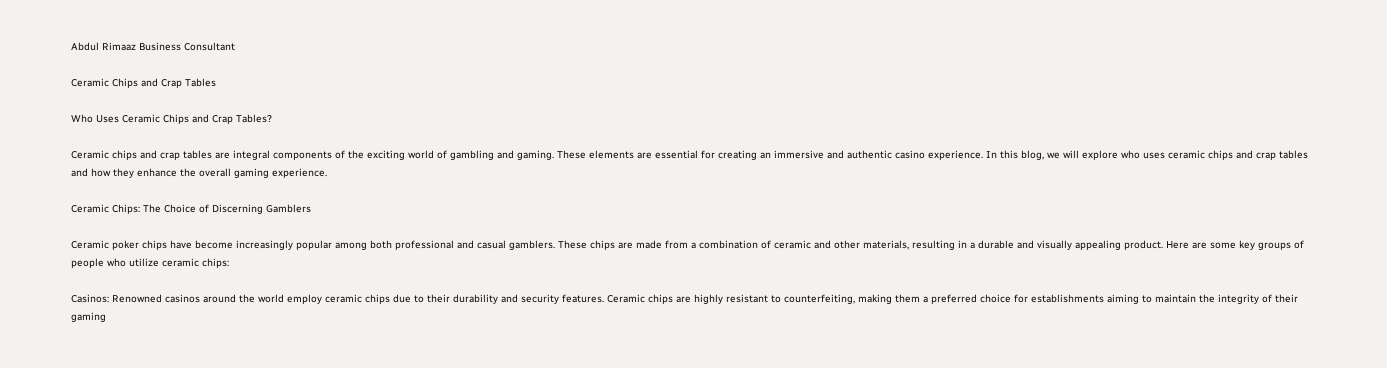Abdul Rimaaz Business Consultant

Ceramic Chips and Crap Tables

Who Uses Ceramic Chips and Crap Tables?

Ceramic chips and crap tables are integral components of the exciting world of gambling and gaming. These elements are essential for creating an immersive and authentic casino experience. In this blog, we will explore who uses ceramic chips and crap tables and how they enhance the overall gaming experience.

Ceramic Chips: The Choice of Discerning Gamblers

Ceramic poker chips have become increasingly popular among both professional and casual gamblers. These chips are made from a combination of ceramic and other materials, resulting in a durable and visually appealing product. Here are some key groups of people who utilize ceramic chips:

Casinos: Renowned casinos around the world employ ceramic chips due to their durability and security features. Ceramic chips are highly resistant to counterfeiting, making them a preferred choice for establishments aiming to maintain the integrity of their gaming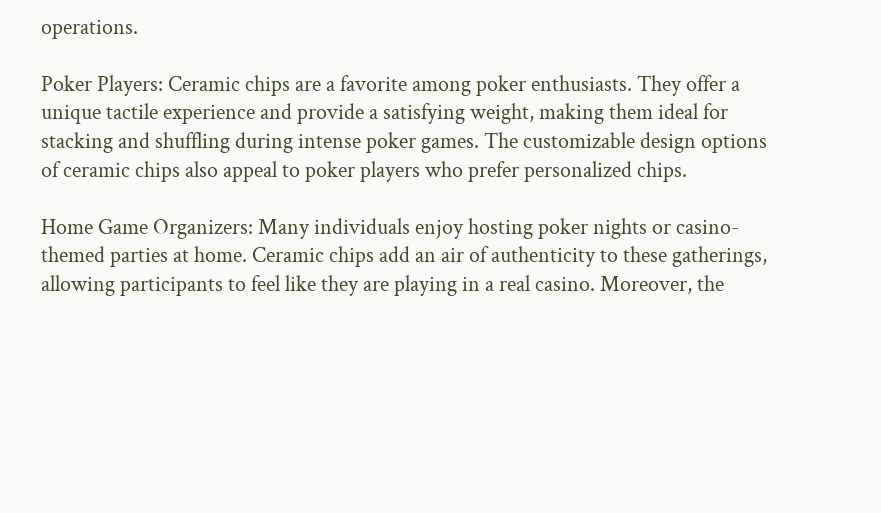operations.

Poker Players: Ceramic chips are a favorite among poker enthusiasts. They offer a unique tactile experience and provide a satisfying weight, making them ideal for stacking and shuffling during intense poker games. The customizable design options of ceramic chips also appeal to poker players who prefer personalized chips.

Home Game Organizers: Many individuals enjoy hosting poker nights or casino-themed parties at home. Ceramic chips add an air of authenticity to these gatherings, allowing participants to feel like they are playing in a real casino. Moreover, the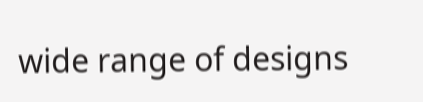wide range of designs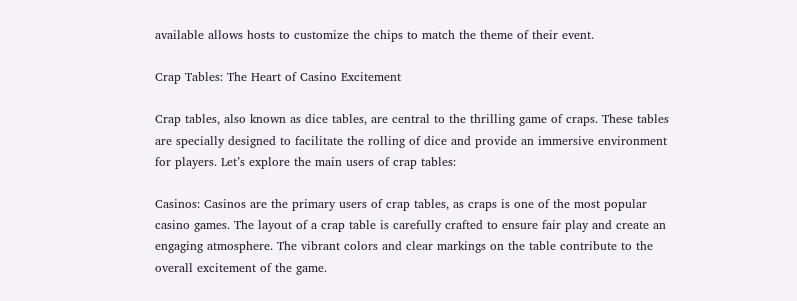available allows hosts to customize the chips to match the theme of their event.

Crap Tables: The Heart of Casino Excitement

Crap tables, also known as dice tables, are central to the thrilling game of craps. These tables are specially designed to facilitate the rolling of dice and provide an immersive environment for players. Let’s explore the main users of crap tables:

Casinos: Casinos are the primary users of crap tables, as craps is one of the most popular casino games. The layout of a crap table is carefully crafted to ensure fair play and create an engaging atmosphere. The vibrant colors and clear markings on the table contribute to the overall excitement of the game.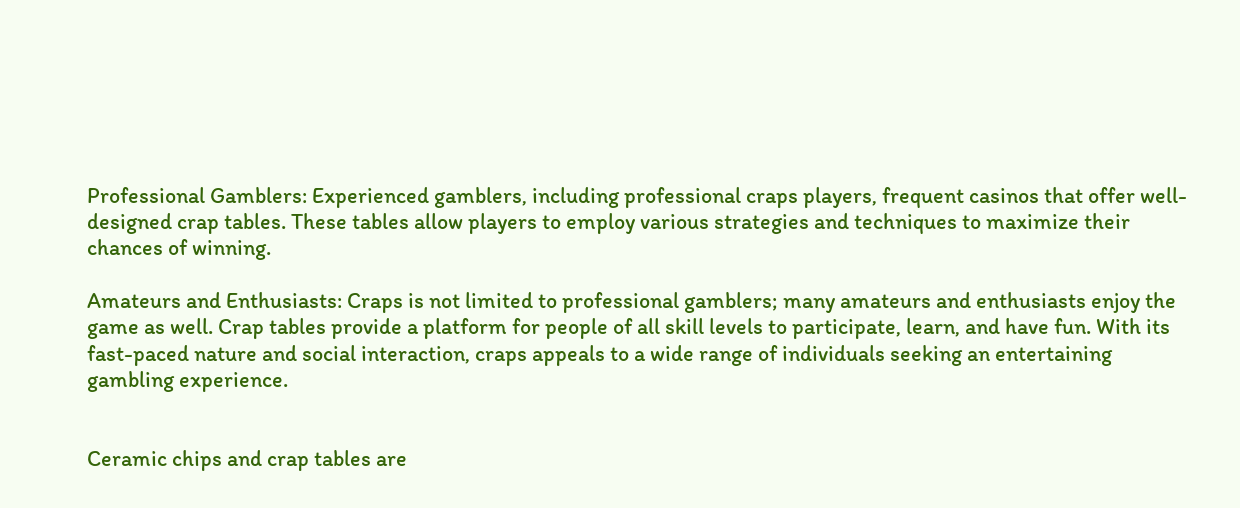Professional Gamblers: Experienced gamblers, including professional craps players, frequent casinos that offer well-designed crap tables. These tables allow players to employ various strategies and techniques to maximize their chances of winning.

Amateurs and Enthusiasts: Craps is not limited to professional gamblers; many amateurs and enthusiasts enjoy the game as well. Crap tables provide a platform for people of all skill levels to participate, learn, and have fun. With its fast-paced nature and social interaction, craps appeals to a wide range of individuals seeking an entertaining gambling experience.


Ceramic chips and crap tables are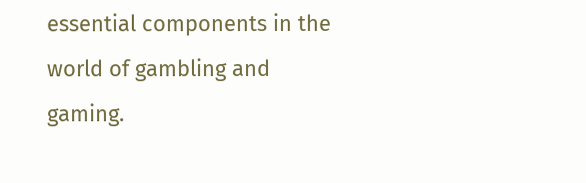essential components in the world of gambling and gaming.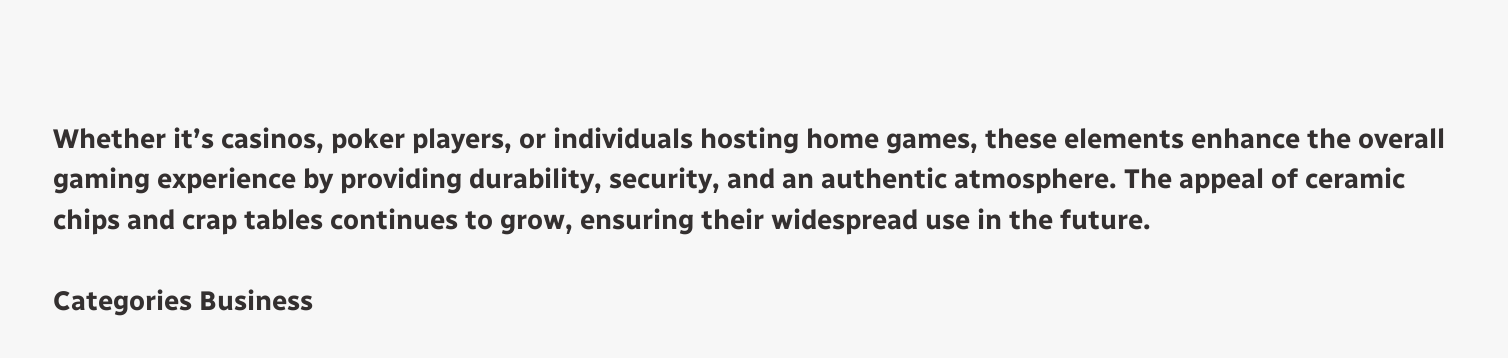Whether it’s casinos, poker players, or individuals hosting home games, these elements enhance the overall gaming experience by providing durability, security, and an authentic atmosphere. The appeal of ceramic chips and crap tables continues to grow, ensuring their widespread use in the future.

Categories Business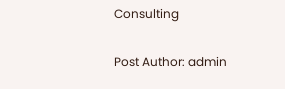Consulting

Post Author: admin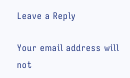Leave a Reply

Your email address will not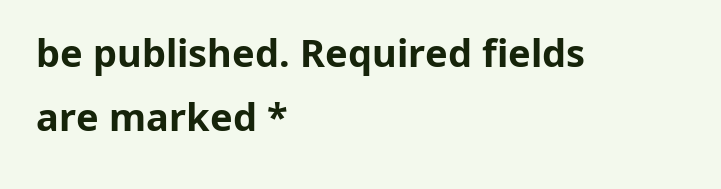be published. Required fields are marked *